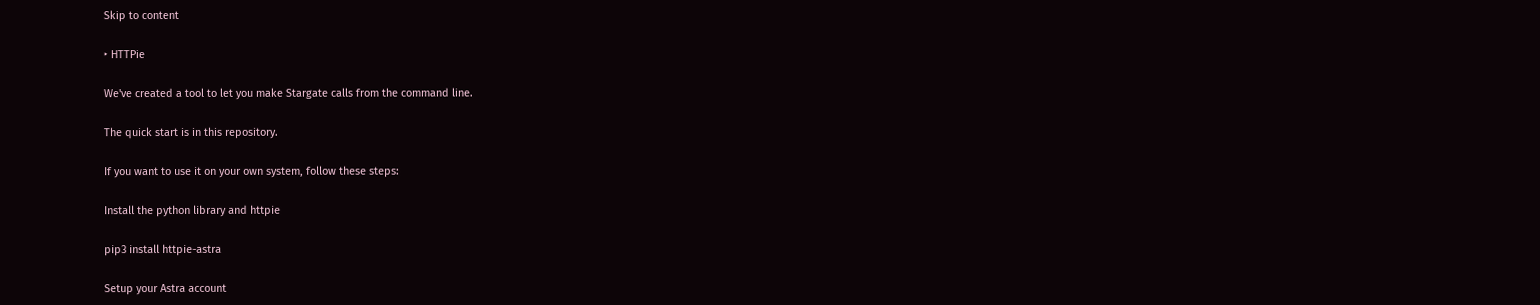Skip to content

‣ HTTPie

We've created a tool to let you make Stargate calls from the command line.

The quick start is in this repository.

If you want to use it on your own system, follow these steps:

Install the python library and httpie

pip3 install httpie-astra

Setup your Astra account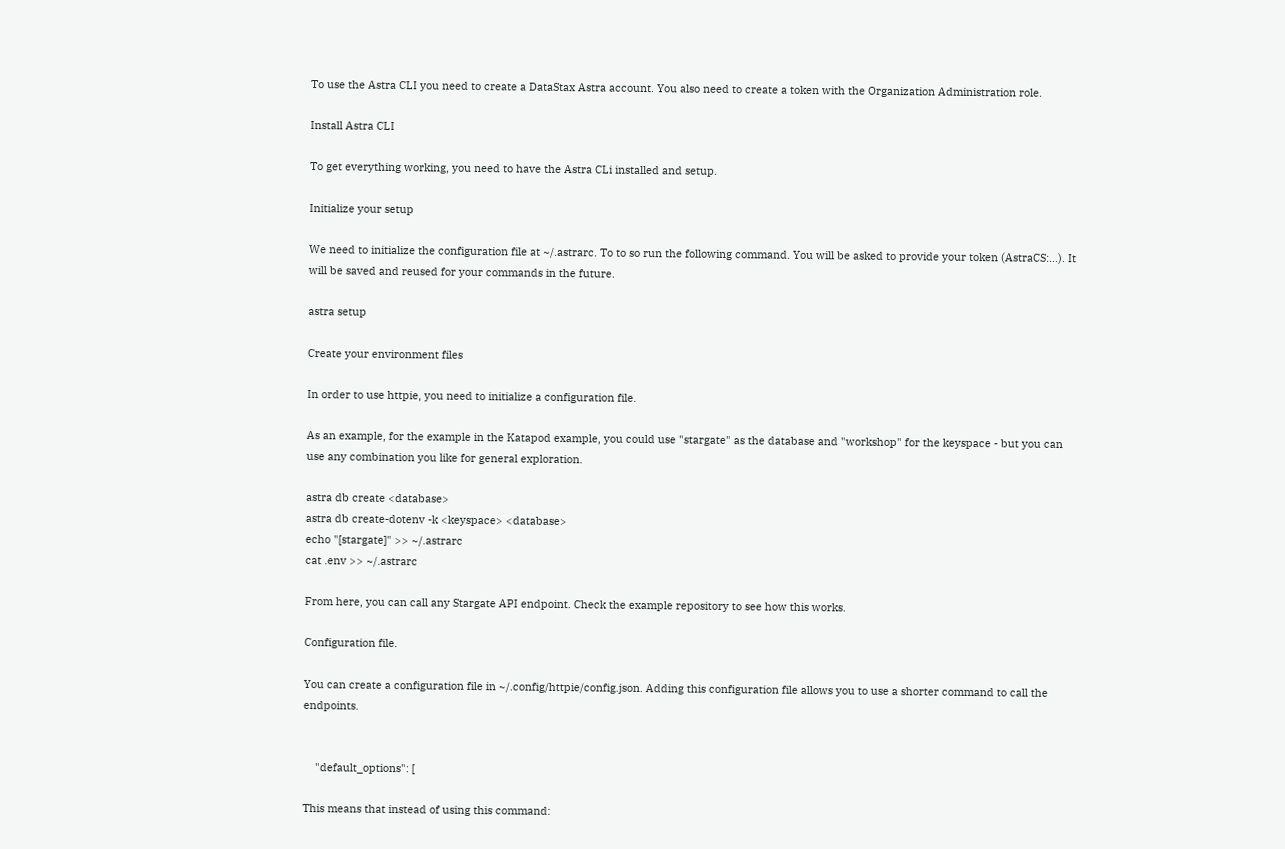To use the Astra CLI you need to create a DataStax Astra account. You also need to create a token with the Organization Administration role.

Install Astra CLI

To get everything working, you need to have the Astra CLi installed and setup.

Initialize your setup

We need to initialize the configuration file at ~/.astrarc. To to so run the following command. You will be asked to provide your token (AstraCS:...). It will be saved and reused for your commands in the future.

astra setup

Create your environment files

In order to use httpie, you need to initialize a configuration file.

As an example, for the example in the Katapod example, you could use "stargate" as the database and "workshop" for the keyspace - but you can use any combination you like for general exploration.

astra db create <database>
astra db create-dotenv -k <keyspace> <database>
echo "[stargate]" >> ~/.astrarc
cat .env >> ~/.astrarc

From here, you can call any Stargate API endpoint. Check the example repository to see how this works.

Configuration file.

You can create a configuration file in ~/.config/httpie/config.json. Adding this configuration file allows you to use a shorter command to call the endpoints.


    "default_options": [

This means that instead of using this command: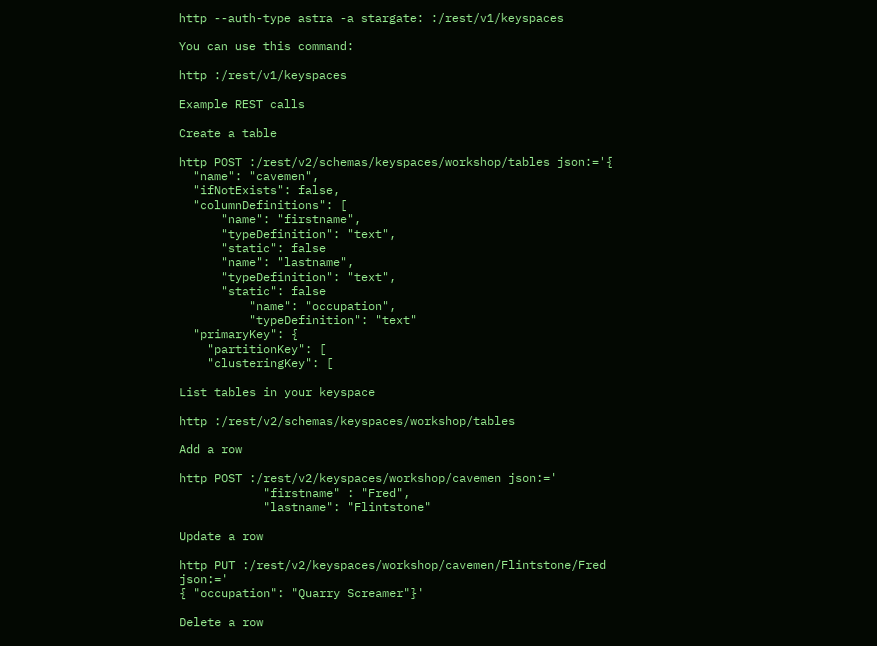http --auth-type astra -a stargate: :/rest/v1/keyspaces

You can use this command:

http :/rest/v1/keyspaces

Example REST calls

Create a table

http POST :/rest/v2/schemas/keyspaces/workshop/tables json:='{
  "name": "cavemen",
  "ifNotExists": false,
  "columnDefinitions": [
      "name": "firstname",
      "typeDefinition": "text",
      "static": false
      "name": "lastname",
      "typeDefinition": "text",
      "static": false
          "name": "occupation",
          "typeDefinition": "text"
  "primaryKey": {
    "partitionKey": [
    "clusteringKey": [

List tables in your keyspace

http :/rest/v2/schemas/keyspaces/workshop/tables

Add a row

http POST :/rest/v2/keyspaces/workshop/cavemen json:='
            "firstname" : "Fred",
            "lastname": "Flintstone"

Update a row

http PUT :/rest/v2/keyspaces/workshop/cavemen/Flintstone/Fred json:='
{ "occupation": "Quarry Screamer"}'

Delete a row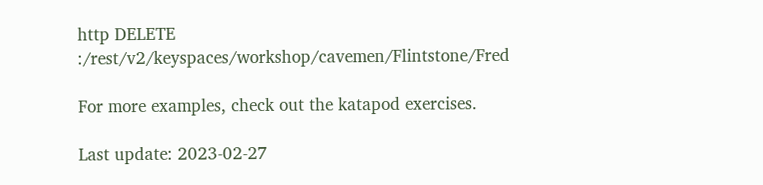http DELETE :/rest/v2/keyspaces/workshop/cavemen/Flintstone/Fred

For more examples, check out the katapod exercises.

Last update: 2023-02-27